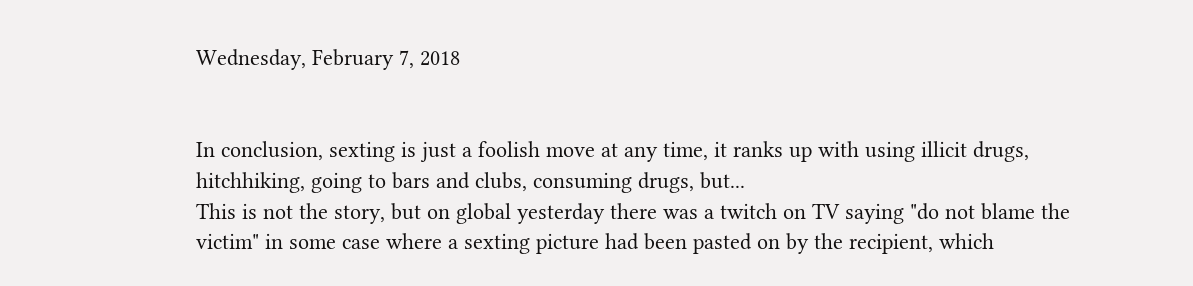Wednesday, February 7, 2018


In conclusion, sexting is just a foolish move at any time, it ranks up with using illicit drugs, hitchhiking, going to bars and clubs, consuming drugs, but...
This is not the story, but on global yesterday there was a twitch on TV saying "do not blame the victim" in some case where a sexting picture had been pasted on by the recipient, which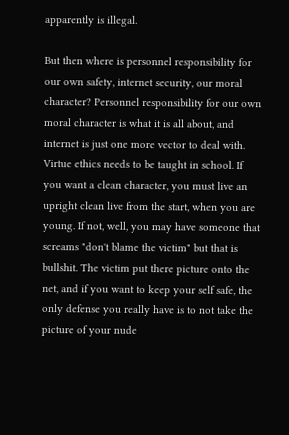apparently is illegal.

But then where is personnel responsibility for our own safety, internet security, our moral character? Personnel responsibility for our own moral character is what it is all about, and internet is just one more vector to deal with. Virtue ethics needs to be taught in school. If you want a clean character, you must live an upright clean live from the start, when you are young. If not, well, you may have someone that screams "don't blame the victim" but that is bullshit. The victim put there picture onto the net, and if you want to keep your self safe, the only defense you really have is to not take the picture of your nude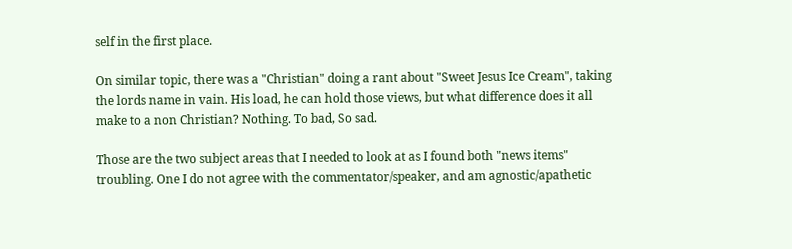self in the first place.

On similar topic, there was a "Christian" doing a rant about "Sweet Jesus Ice Cream", taking the lords name in vain. His load, he can hold those views, but what difference does it all make to a non Christian? Nothing. To bad, So sad.

Those are the two subject areas that I needed to look at as I found both "news items" troubling. One I do not agree with the commentator/speaker, and am agnostic/apathetic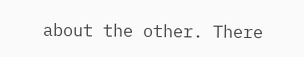about the other. There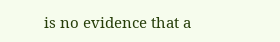is no evidence that a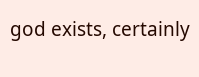god exists, certainly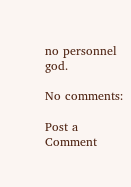no personnel god.

No comments:

Post a Comment